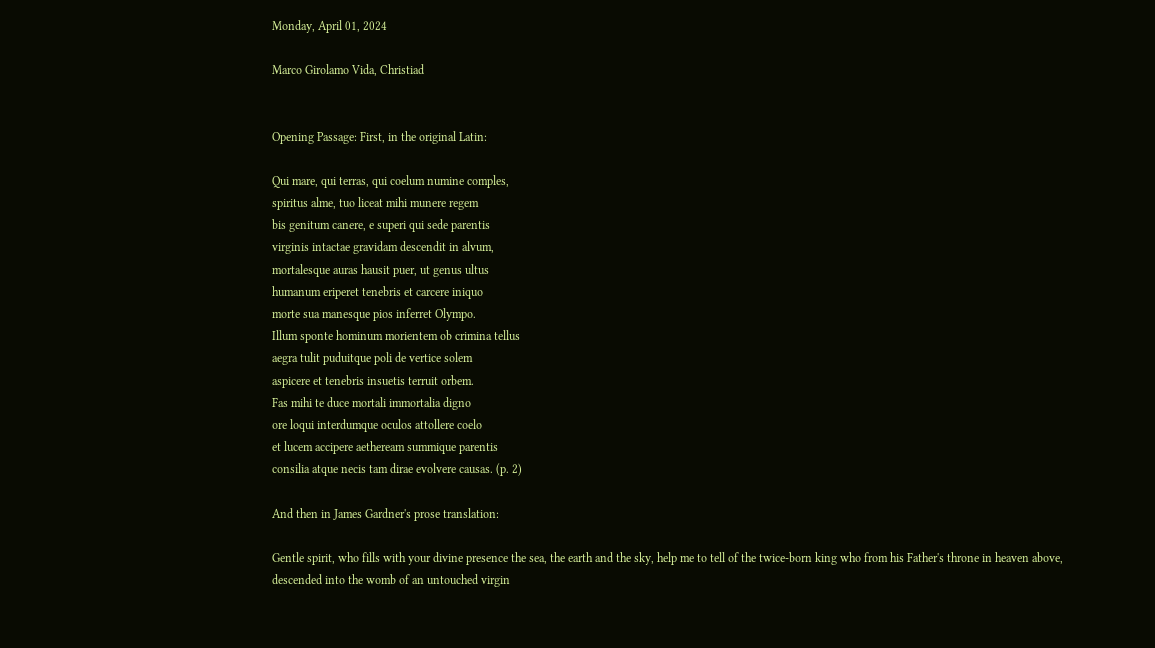Monday, April 01, 2024

Marco Girolamo Vida, Christiad


Opening Passage: First, in the original Latin:

Qui mare, qui terras, qui coelum numine comples,
spiritus alme, tuo liceat mihi munere regem
bis genitum canere, e superi qui sede parentis
virginis intactae gravidam descendit in alvum,
mortalesque auras hausit puer, ut genus ultus
humanum eriperet tenebris et carcere iniquo
morte sua manesque pios inferret Olympo.
Illum sponte hominum morientem ob crimina tellus
aegra tulit puduitque poli de vertice solem
aspicere et tenebris insuetis terruit orbem.
Fas mihi te duce mortali immortalia digno
ore loqui interdumque oculos attollere coelo
et lucem accipere aetheream summique parentis
consilia atque necis tam dirae evolvere causas. (p. 2)

And then in James Gardner's prose translation:

Gentle spirit, who fills with your divine presence the sea, the earth and the sky, help me to tell of the twice-born king who from his Father's throne in heaven above, descended into the womb of an untouched virgin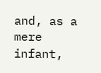and, as a mere infant,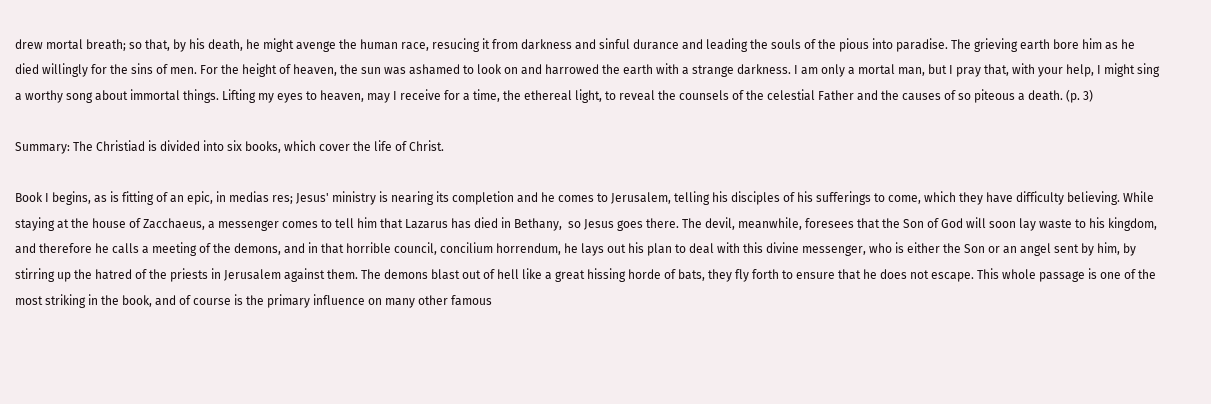drew mortal breath; so that, by his death, he might avenge the human race, resucing it from darkness and sinful durance and leading the souls of the pious into paradise. The grieving earth bore him as he died willingly for the sins of men. For the height of heaven, the sun was ashamed to look on and harrowed the earth with a strange darkness. I am only a mortal man, but I pray that, with your help, I might sing a worthy song about immortal things. Lifting my eyes to heaven, may I receive for a time, the ethereal light, to reveal the counsels of the celestial Father and the causes of so piteous a death. (p. 3)

Summary: The Christiad is divided into six books, which cover the life of Christ.

Book I begins, as is fitting of an epic, in medias res; Jesus' ministry is nearing its completion and he comes to Jerusalem, telling his disciples of his sufferings to come, which they have difficulty believing. While staying at the house of Zacchaeus, a messenger comes to tell him that Lazarus has died in Bethany,  so Jesus goes there. The devil, meanwhile, foresees that the Son of God will soon lay waste to his kingdom, and therefore he calls a meeting of the demons, and in that horrible council, concilium horrendum, he lays out his plan to deal with this divine messenger, who is either the Son or an angel sent by him, by stirring up the hatred of the priests in Jerusalem against them. The demons blast out of hell like a great hissing horde of bats, they fly forth to ensure that he does not escape. This whole passage is one of the most striking in the book, and of course is the primary influence on many other famous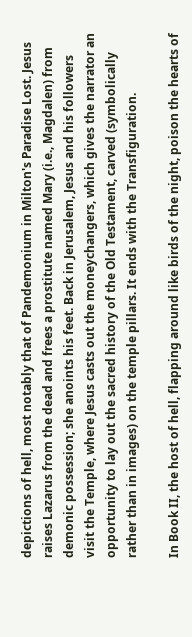depictions of hell, most notably that of Pandemonium in Milton's Paradise Lost. Jesus raises Lazarus from the dead and frees a prostitute named Mary (i.e., Magdalen) from demonic possession; she anoints his feet. Back in Jerusalem, Jesus and his followers visit the Temple, where Jesus casts out the moneychangers, which gives the narrator an opportunity to lay out the sacred history of the Old Testament, carved (symbolically rather than in images) on the temple pillars. It ends with the Transfiguration.

In Book II, the host of hell, flapping around like birds of the night, poison the hearts of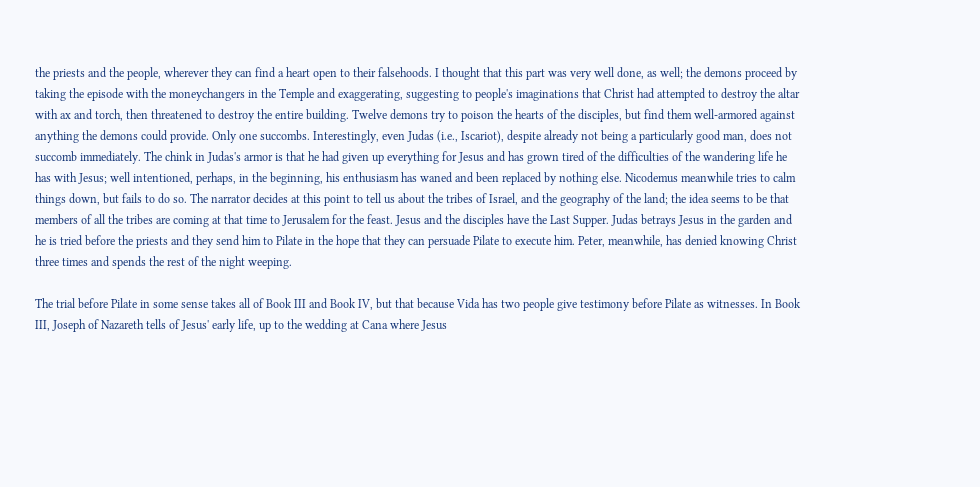the priests and the people, wherever they can find a heart open to their falsehoods. I thought that this part was very well done, as well; the demons proceed by taking the episode with the moneychangers in the Temple and exaggerating, suggesting to people's imaginations that Christ had attempted to destroy the altar with ax and torch, then threatened to destroy the entire building. Twelve demons try to poison the hearts of the disciples, but find them well-armored against anything the demons could provide. Only one succombs. Interestingly, even Judas (i.e., Iscariot), despite already not being a particularly good man, does not succomb immediately. The chink in Judas's armor is that he had given up everything for Jesus and has grown tired of the difficulties of the wandering life he has with Jesus; well intentioned, perhaps, in the beginning, his enthusiasm has waned and been replaced by nothing else. Nicodemus meanwhile tries to calm things down, but fails to do so. The narrator decides at this point to tell us about the tribes of Israel, and the geography of the land; the idea seems to be that members of all the tribes are coming at that time to Jerusalem for the feast. Jesus and the disciples have the Last Supper. Judas betrays Jesus in the garden and he is tried before the priests and they send him to Pilate in the hope that they can persuade Pilate to execute him. Peter, meanwhile, has denied knowing Christ three times and spends the rest of the night weeping.

The trial before Pilate in some sense takes all of Book III and Book IV, but that because Vida has two people give testimony before Pilate as witnesses. In Book III, Joseph of Nazareth tells of Jesus' early life, up to the wedding at Cana where Jesus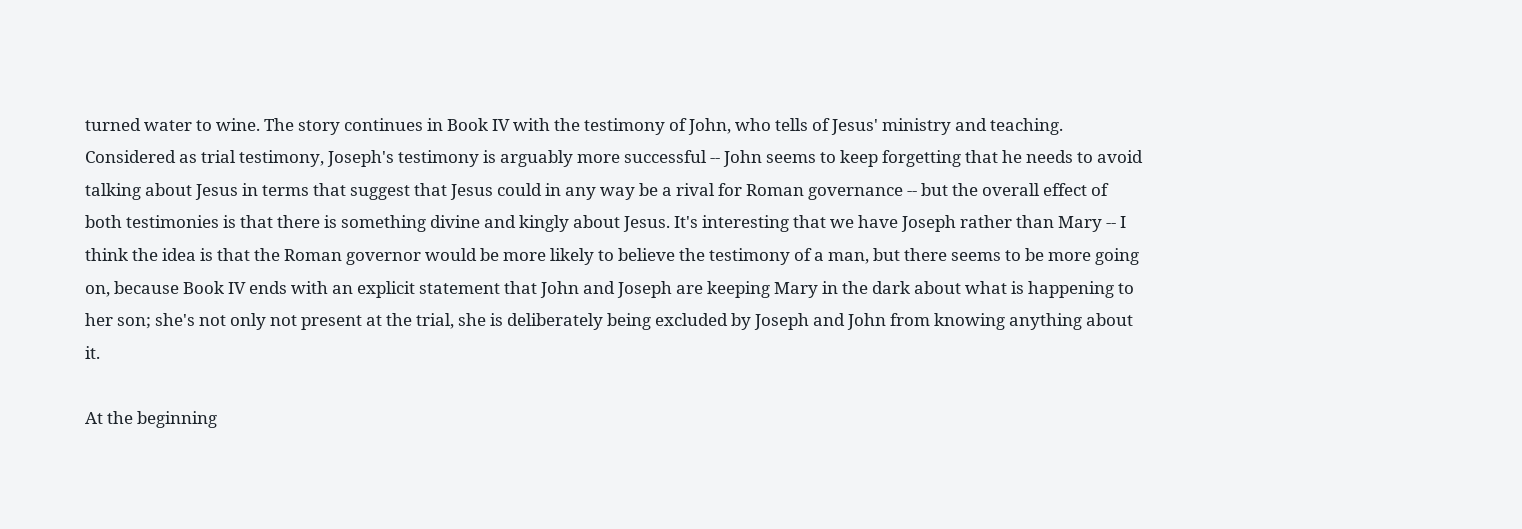turned water to wine. The story continues in Book IV with the testimony of John, who tells of Jesus' ministry and teaching. Considered as trial testimony, Joseph's testimony is arguably more successful -- John seems to keep forgetting that he needs to avoid talking about Jesus in terms that suggest that Jesus could in any way be a rival for Roman governance -- but the overall effect of both testimonies is that there is something divine and kingly about Jesus. It's interesting that we have Joseph rather than Mary -- I think the idea is that the Roman governor would be more likely to believe the testimony of a man, but there seems to be more going on, because Book IV ends with an explicit statement that John and Joseph are keeping Mary in the dark about what is happening to her son; she's not only not present at the trial, she is deliberately being excluded by Joseph and John from knowing anything about it.

At the beginning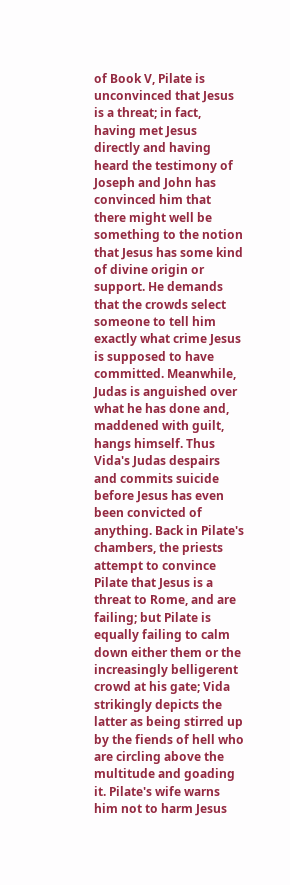of Book V, Pilate is unconvinced that Jesus is a threat; in fact, having met Jesus directly and having heard the testimony of Joseph and John has convinced him that there might well be something to the notion that Jesus has some kind of divine origin or support. He demands that the crowds select someone to tell him exactly what crime Jesus is supposed to have committed. Meanwhile, Judas is anguished over what he has done and, maddened with guilt, hangs himself. Thus Vida's Judas despairs and commits suicide before Jesus has even been convicted of anything. Back in Pilate's chambers, the priests attempt to convince Pilate that Jesus is a threat to Rome, and are failing; but Pilate is equally failing to calm down either them or the increasingly belligerent crowd at his gate; Vida strikingly depicts the latter as being stirred up by the fiends of hell who are circling above the multitude and goading it. Pilate's wife warns him not to harm Jesus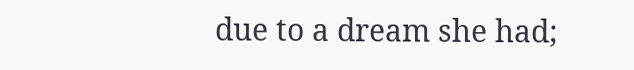due to a dream she had;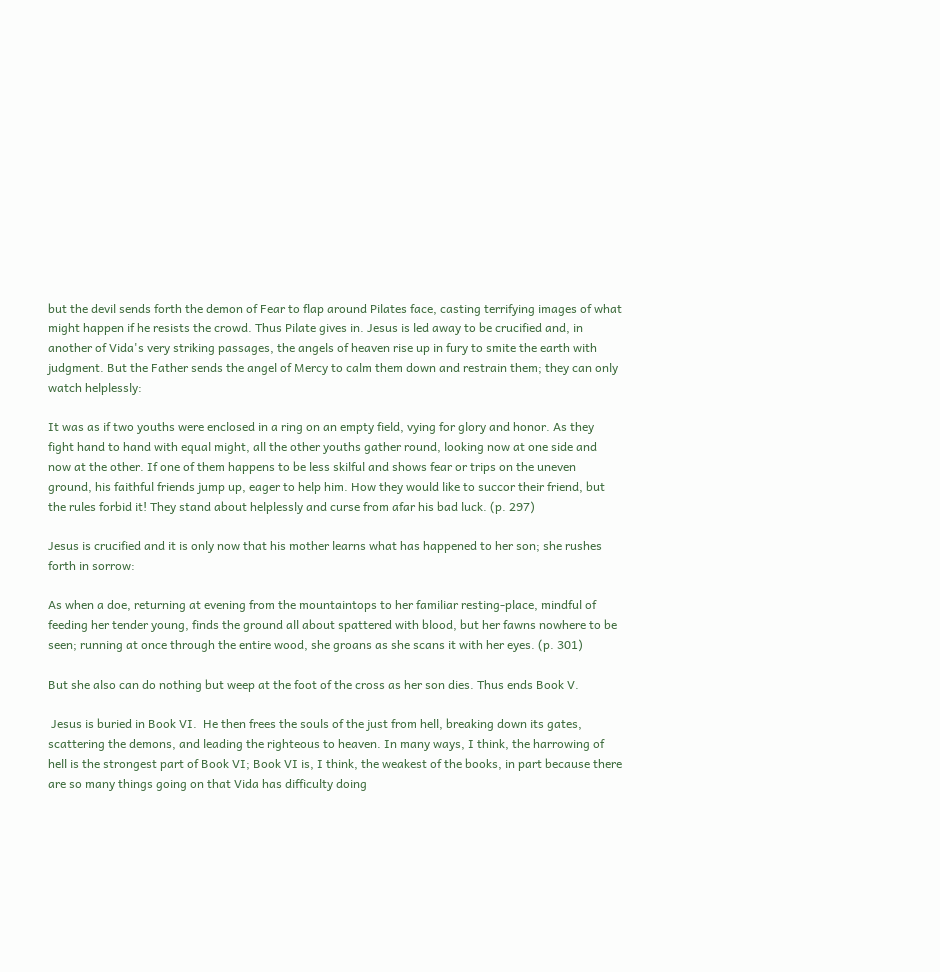but the devil sends forth the demon of Fear to flap around Pilates face, casting terrifying images of what might happen if he resists the crowd. Thus Pilate gives in. Jesus is led away to be crucified and, in another of Vida's very striking passages, the angels of heaven rise up in fury to smite the earth with judgment. But the Father sends the angel of Mercy to calm them down and restrain them; they can only watch helplessly:

It was as if two youths were enclosed in a ring on an empty field, vying for glory and honor. As they fight hand to hand with equal might, all the other youths gather round, looking now at one side and now at the other. If one of them happens to be less skilful and shows fear or trips on the uneven ground, his faithful friends jump up, eager to help him. How they would like to succor their friend, but the rules forbid it! They stand about helplessly and curse from afar his bad luck. (p. 297)

Jesus is crucified and it is only now that his mother learns what has happened to her son; she rushes forth in sorrow:

As when a doe, returning at evening from the mountaintops to her familiar resting-place, mindful of feeding her tender young, finds the ground all about spattered with blood, but her fawns nowhere to be seen; running at once through the entire wood, she groans as she scans it with her eyes. (p. 301)

But she also can do nothing but weep at the foot of the cross as her son dies. Thus ends Book V.

 Jesus is buried in Book VI.  He then frees the souls of the just from hell, breaking down its gates, scattering the demons, and leading the righteous to heaven. In many ways, I think, the harrowing of hell is the strongest part of Book VI; Book VI is, I think, the weakest of the books, in part because there are so many things going on that Vida has difficulty doing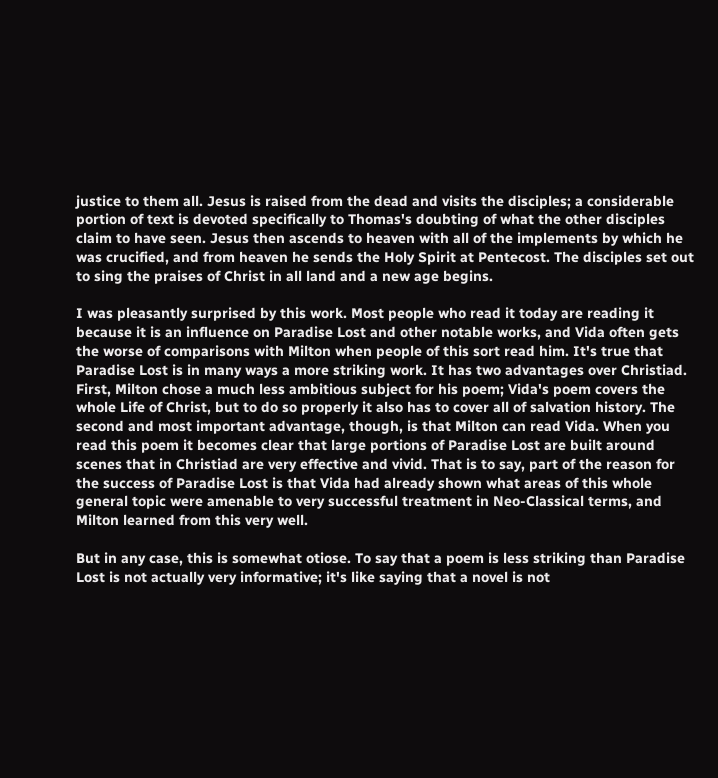justice to them all. Jesus is raised from the dead and visits the disciples; a considerable portion of text is devoted specifically to Thomas's doubting of what the other disciples claim to have seen. Jesus then ascends to heaven with all of the implements by which he was crucified, and from heaven he sends the Holy Spirit at Pentecost. The disciples set out to sing the praises of Christ in all land and a new age begins.

I was pleasantly surprised by this work. Most people who read it today are reading it because it is an influence on Paradise Lost and other notable works, and Vida often gets the worse of comparisons with Milton when people of this sort read him. It's true that Paradise Lost is in many ways a more striking work. It has two advantages over Christiad. First, Milton chose a much less ambitious subject for his poem; Vida's poem covers the whole Life of Christ, but to do so properly it also has to cover all of salvation history. The second and most important advantage, though, is that Milton can read Vida. When you read this poem it becomes clear that large portions of Paradise Lost are built around scenes that in Christiad are very effective and vivid. That is to say, part of the reason for the success of Paradise Lost is that Vida had already shown what areas of this whole general topic were amenable to very successful treatment in Neo-Classical terms, and Milton learned from this very well.

But in any case, this is somewhat otiose. To say that a poem is less striking than Paradise Lost is not actually very informative; it's like saying that a novel is not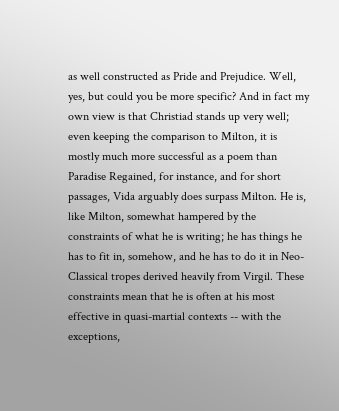as well constructed as Pride and Prejudice. Well, yes, but could you be more specific? And in fact my own view is that Christiad stands up very well; even keeping the comparison to Milton, it is mostly much more successful as a poem than Paradise Regained, for instance, and for short passages, Vida arguably does surpass Milton. He is, like Milton, somewhat hampered by the constraints of what he is writing; he has things he has to fit in, somehow, and he has to do it in Neo-Classical tropes derived heavily from Virgil. These constraints mean that he is often at his most effective in quasi-martial contexts -- with the exceptions,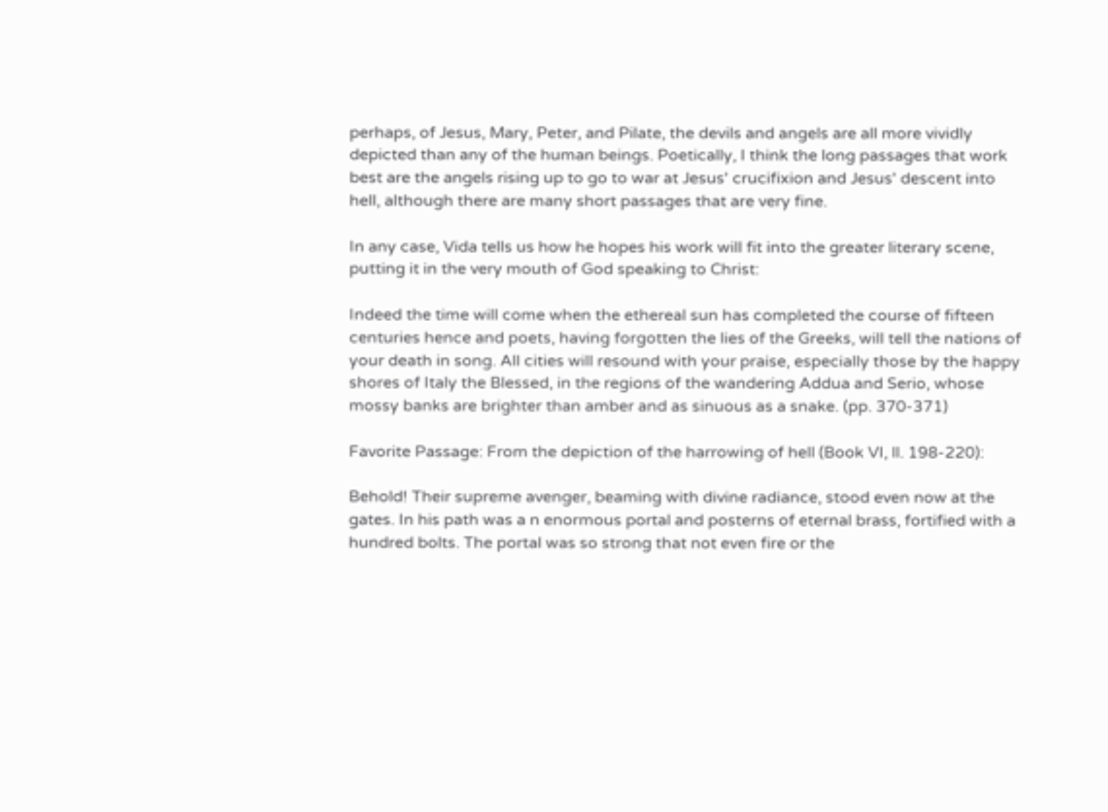perhaps, of Jesus, Mary, Peter, and Pilate, the devils and angels are all more vividly depicted than any of the human beings. Poetically, I think the long passages that work best are the angels rising up to go to war at Jesus' crucifixion and Jesus' descent into hell, although there are many short passages that are very fine.

In any case, Vida tells us how he hopes his work will fit into the greater literary scene, putting it in the very mouth of God speaking to Christ:

Indeed the time will come when the ethereal sun has completed the course of fifteen centuries hence and poets, having forgotten the lies of the Greeks, will tell the nations of your death in song. All cities will resound with your praise, especially those by the happy shores of Italy the Blessed, in the regions of the wandering Addua and Serio, whose mossy banks are brighter than amber and as sinuous as a snake. (pp. 370-371)

Favorite Passage: From the depiction of the harrowing of hell (Book VI, ll. 198-220):

Behold! Their supreme avenger, beaming with divine radiance, stood even now at the gates. In his path was a n enormous portal and posterns of eternal brass, fortified with a hundred bolts. The portal was so strong that not even fire or the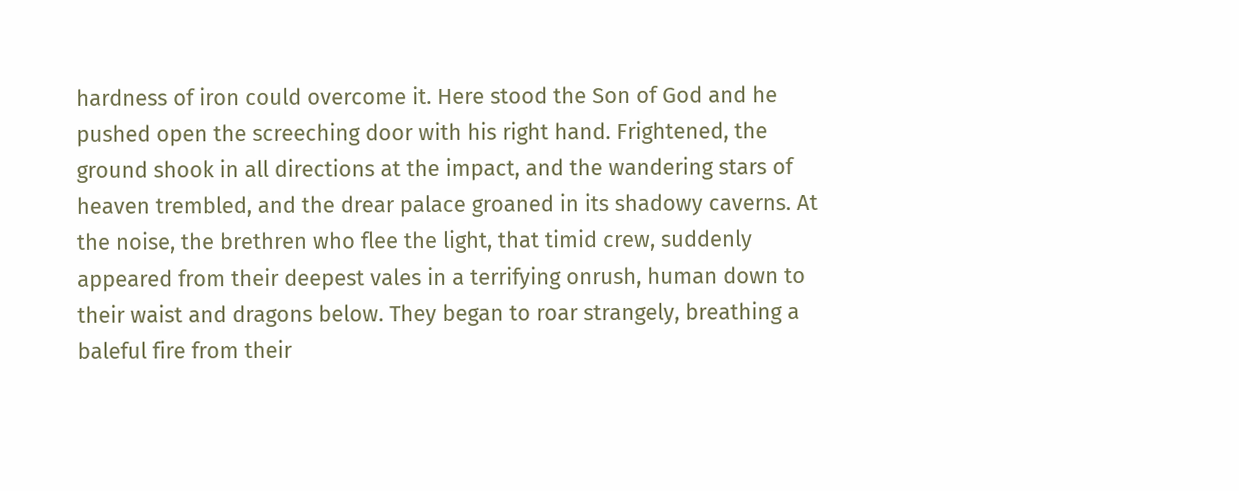hardness of iron could overcome it. Here stood the Son of God and he pushed open the screeching door with his right hand. Frightened, the ground shook in all directions at the impact, and the wandering stars of heaven trembled, and the drear palace groaned in its shadowy caverns. At the noise, the brethren who flee the light, that timid crew, suddenly appeared from their deepest vales in a terrifying onrush, human down to their waist and dragons below. They began to roar strangely, breathing a baleful fire from their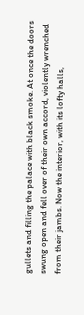gullets and filling the palace with black smoke. At once the doors swung open and fell over of their own accord, violently wrenched from their jambs. Now the interior, with its lofty halls,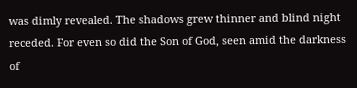was dimly revealed. The shadows grew thinner and blind night receded. For even so did the Son of God, seen amid the darkness of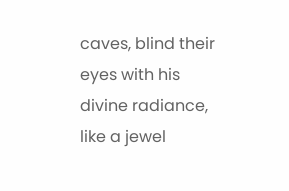caves, blind their eyes with his divine radiance, like a jewel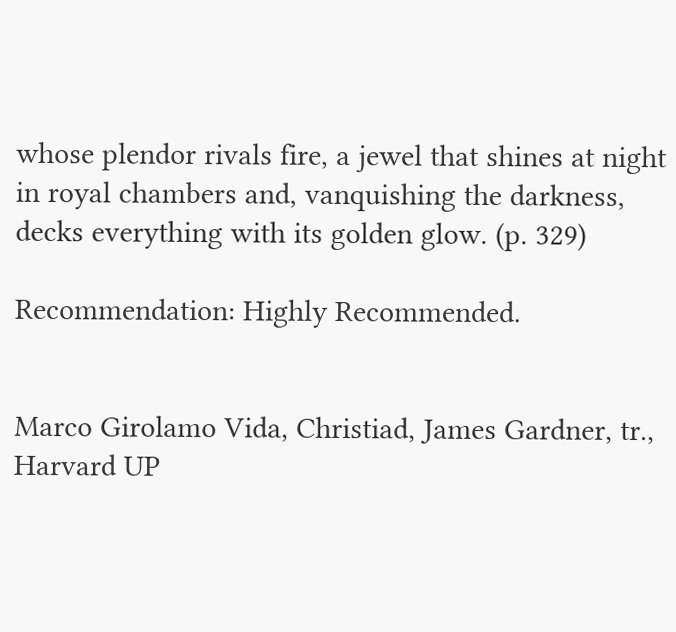whose plendor rivals fire, a jewel that shines at night in royal chambers and, vanquishing the darkness, decks everything with its golden glow. (p. 329)

Recommendation: Highly Recommended.


Marco Girolamo Vida, Christiad, James Gardner, tr., Harvard UP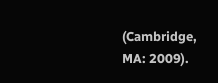(Cambridge, MA: 2009).